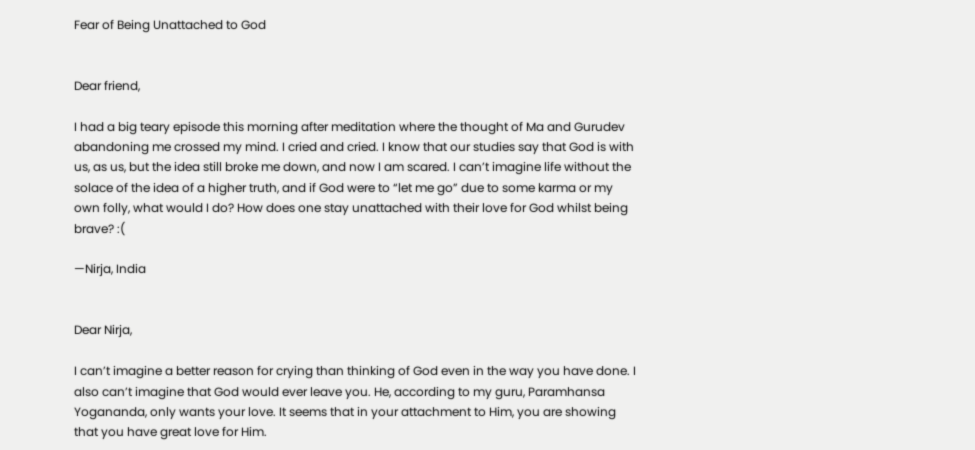Fear of Being Unattached to God


Dear friend,

I had a big teary episode this morning after meditation where the thought of Ma and Gurudev abandoning me crossed my mind. I cried and cried. I know that our studies say that God is with us, as us, but the idea still broke me down, and now I am scared. I can’t imagine life without the solace of the idea of a higher truth, and if God were to “let me go” due to some karma or my own folly, what would I do? How does one stay unattached with their love for God whilst being brave? :(

—Nirja, India


Dear Nirja,

I can’t imagine a better reason for crying than thinking of God even in the way you have done. I also can’t imagine that God would ever leave you. He, according to my guru, Paramhansa Yogananda, only wants your love. It seems that in your attachment to Him, you are showing that you have great love for Him.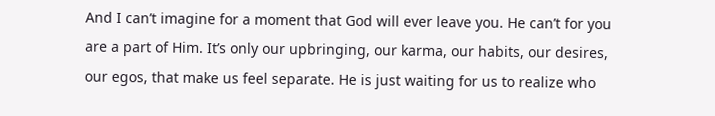And I can’t imagine for a moment that God will ever leave you. He can’t for you are a part of Him. It’s only our upbringing, our karma, our habits, our desires, our egos, that make us feel separate. He is just waiting for us to realize who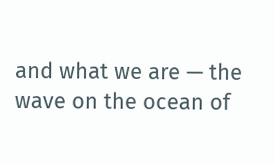and what we are — the wave on the ocean of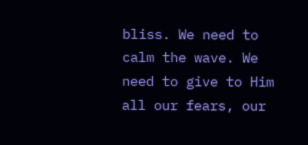bliss. We need to calm the wave. We need to give to Him all our fears, our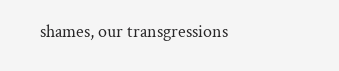shames, our transgressions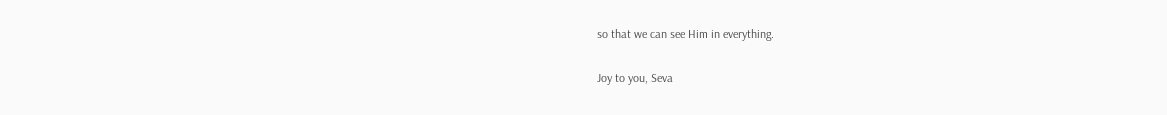so that we can see Him in everything.

Joy to you, Seva